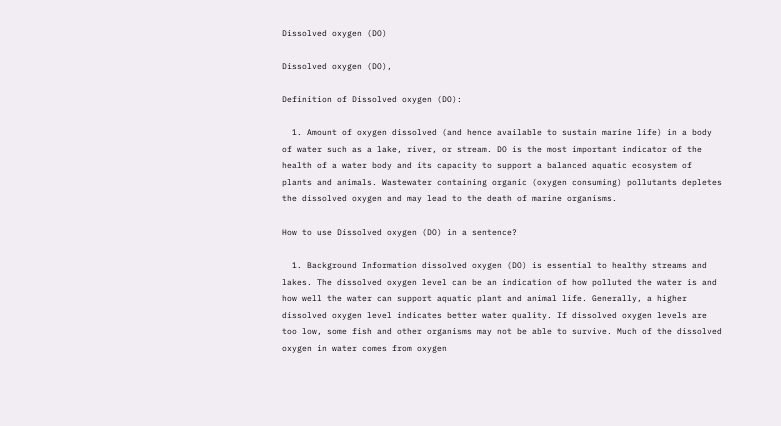Dissolved oxygen (DO)

Dissolved oxygen (DO),

Definition of Dissolved oxygen (DO):

  1. Amount of oxygen dissolved (and hence available to sustain marine life) in a body of water such as a lake, river, or stream. DO is the most important indicator of the health of a water body and its capacity to support a balanced aquatic ecosystem of plants and animals. Wastewater containing organic (oxygen consuming) pollutants depletes the dissolved oxygen and may lead to the death of marine organisms.

How to use Dissolved oxygen (DO) in a sentence?

  1. Background Information dissolved oxygen (DO) is essential to healthy streams and lakes. The dissolved oxygen level can be an indication of how polluted the water is and how well the water can support aquatic plant and animal life. Generally, a higher dissolved oxygen level indicates better water quality. If dissolved oxygen levels are too low, some fish and other organisms may not be able to survive. Much of the dissolved oxygen in water comes from oxygen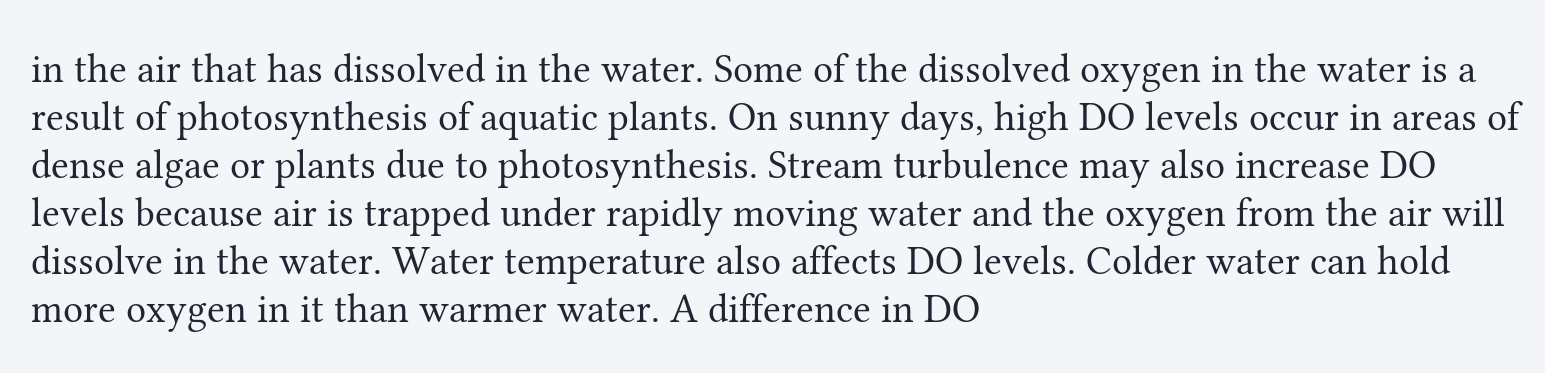in the air that has dissolved in the water. Some of the dissolved oxygen in the water is a result of photosynthesis of aquatic plants. On sunny days, high DO levels occur in areas of dense algae or plants due to photosynthesis. Stream turbulence may also increase DO levels because air is trapped under rapidly moving water and the oxygen from the air will dissolve in the water. Water temperature also affects DO levels. Colder water can hold more oxygen in it than warmer water. A difference in DO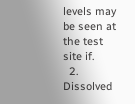levels may be seen at the test site if.
  2. Dissolved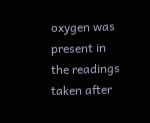oxygen was present in the readings taken after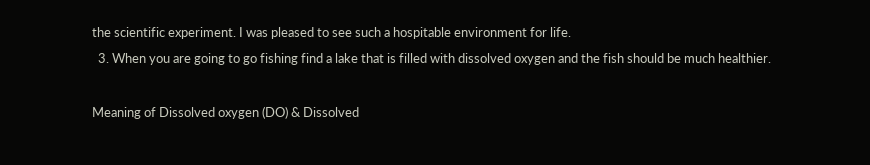the scientific experiment. I was pleased to see such a hospitable environment for life.
  3. When you are going to go fishing find a lake that is filled with dissolved oxygen and the fish should be much healthier.

Meaning of Dissolved oxygen (DO) & Dissolved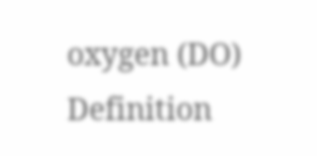oxygen (DO) Definition